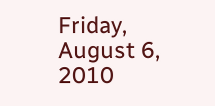Friday, August 6, 2010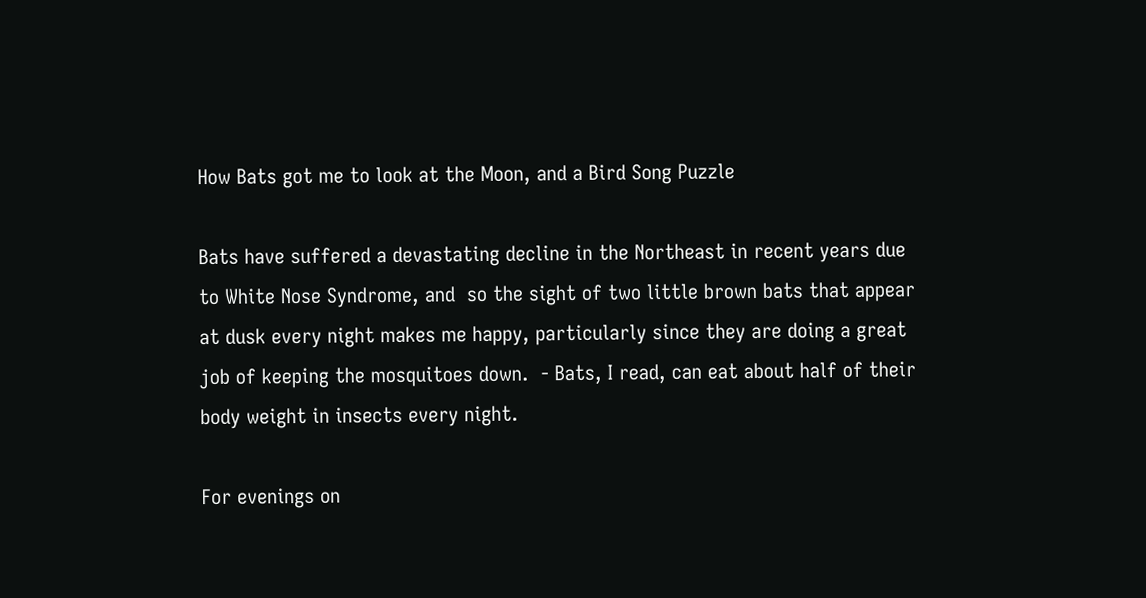How Bats got me to look at the Moon, and a Bird Song Puzzle

Bats have suffered a devastating decline in the Northeast in recent years due to White Nose Syndrome, and  so the sight of two little brown bats that appear at dusk every night makes me happy, particularly since they are doing a great job of keeping the mosquitoes down.  - Bats, I read, can eat about half of their body weight in insects every night.

For evenings on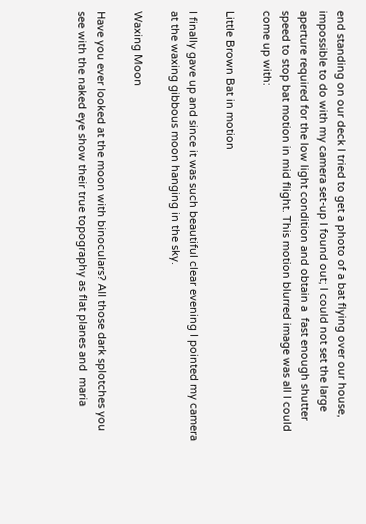end standing on our deck I tried to get a photo of a bat flying over our house, impossible to do with my camera set-up I found out; I could not set the large aperture required for the low light condition and obtain a  fast enough shutter speed to stop bat motion in mid flight. This motion blurred image was all I could come up with:

Little Brown Bat in motion

I finally gave up and since it was such beautiful clear evening I pointed my camera at the waxing gibbous moon hanging in the sky.

Waxing Moon

Have you ever looked at the moon with binoculars? All those dark splotches you see with the naked eye show their true topography as flat planes and  maria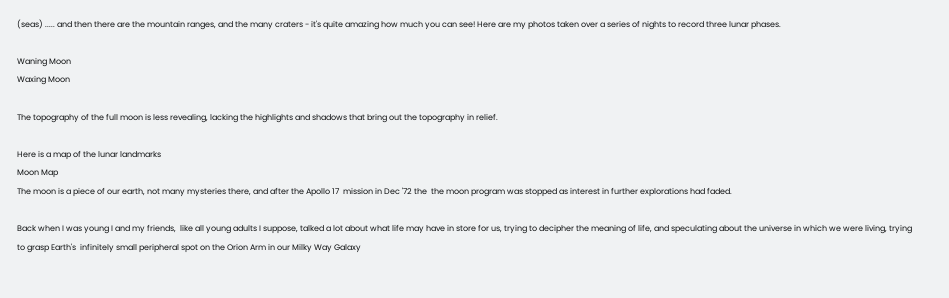(seas) ..... and then there are the mountain ranges, and the many craters - it's quite amazing how much you can see! Here are my photos taken over a series of nights to record three lunar phases.

Waning Moon
Waxing Moon

The topography of the full moon is less revealing, lacking the highlights and shadows that bring out the topography in relief.

Here is a map of the lunar landmarks
Moon Map
The moon is a piece of our earth, not many mysteries there, and after the Apollo 17  mission in Dec '72 the  the moon program was stopped as interest in further explorations had faded.

Back when I was young I and my friends,  like all young adults I suppose, talked a lot about what life may have in store for us, trying to decipher the meaning of life, and speculating about the universe in which we were living, trying to grasp Earth's  infinitely small peripheral spot on the Orion Arm in our Milky Way Galaxy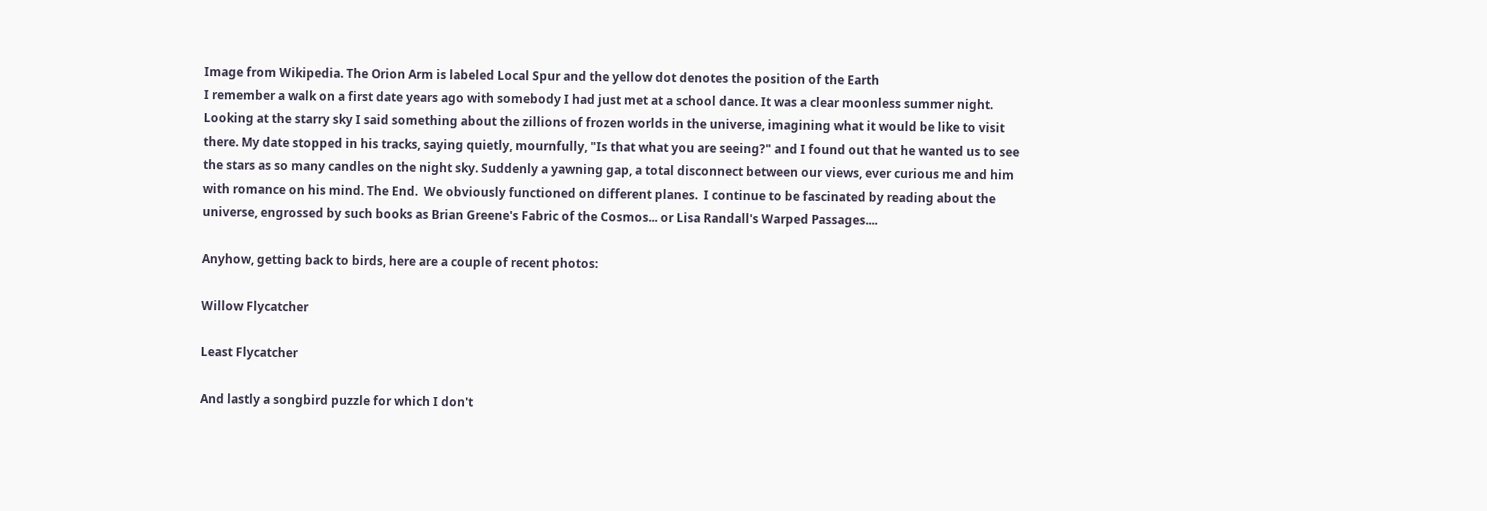Image from Wikipedia. The Orion Arm is labeled Local Spur and the yellow dot denotes the position of the Earth
I remember a walk on a first date years ago with somebody I had just met at a school dance. It was a clear moonless summer night. Looking at the starry sky I said something about the zillions of frozen worlds in the universe, imagining what it would be like to visit there. My date stopped in his tracks, saying quietly, mournfully, "Is that what you are seeing?" and I found out that he wanted us to see the stars as so many candles on the night sky. Suddenly a yawning gap, a total disconnect between our views, ever curious me and him with romance on his mind. The End.  We obviously functioned on different planes.  I continue to be fascinated by reading about the universe, engrossed by such books as Brian Greene's Fabric of the Cosmos... or Lisa Randall's Warped Passages....

Anyhow, getting back to birds, here are a couple of recent photos:

Willow Flycatcher

Least Flycatcher

And lastly a songbird puzzle for which I don't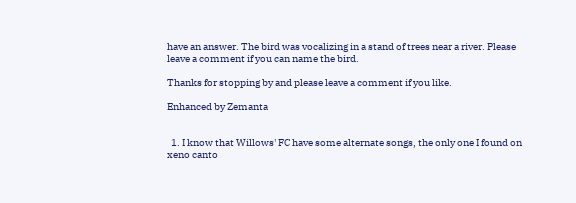have an answer. The bird was vocalizing in a stand of trees near a river. Please leave a comment if you can name the bird.

Thanks for stopping by and please leave a comment if you like.

Enhanced by Zemanta


  1. I know that Willows' FC have some alternate songs, the only one I found on xeno canto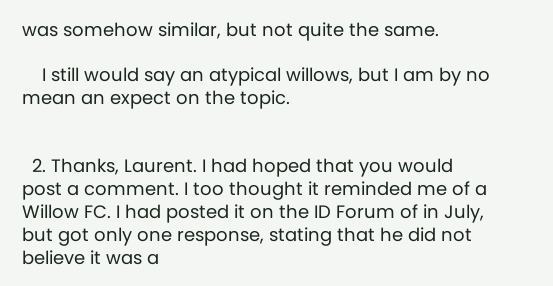was somehow similar, but not quite the same.

    I still would say an atypical willows, but I am by no mean an expect on the topic.


  2. Thanks, Laurent. I had hoped that you would post a comment. I too thought it reminded me of a Willow FC. I had posted it on the ID Forum of in July, but got only one response, stating that he did not believe it was a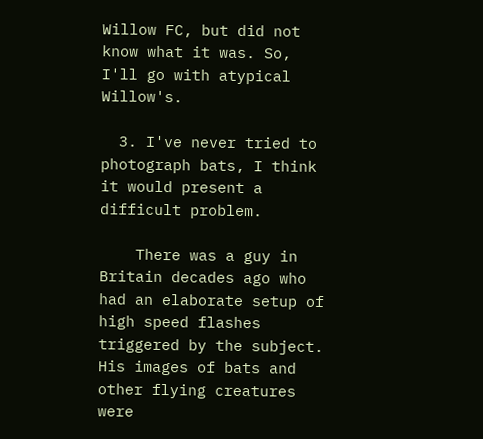Willow FC, but did not know what it was. So, I'll go with atypical Willow's.

  3. I've never tried to photograph bats, I think it would present a difficult problem.

    There was a guy in Britain decades ago who had an elaborate setup of high speed flashes triggered by the subject. His images of bats and other flying creatures were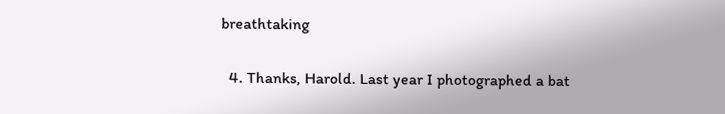breathtaking

  4. Thanks, Harold. Last year I photographed a bat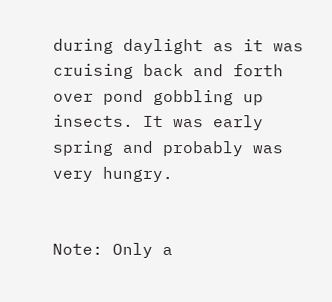during daylight as it was cruising back and forth over pond gobbling up insects. It was early spring and probably was very hungry.


Note: Only a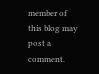member of this blog may post a comment.